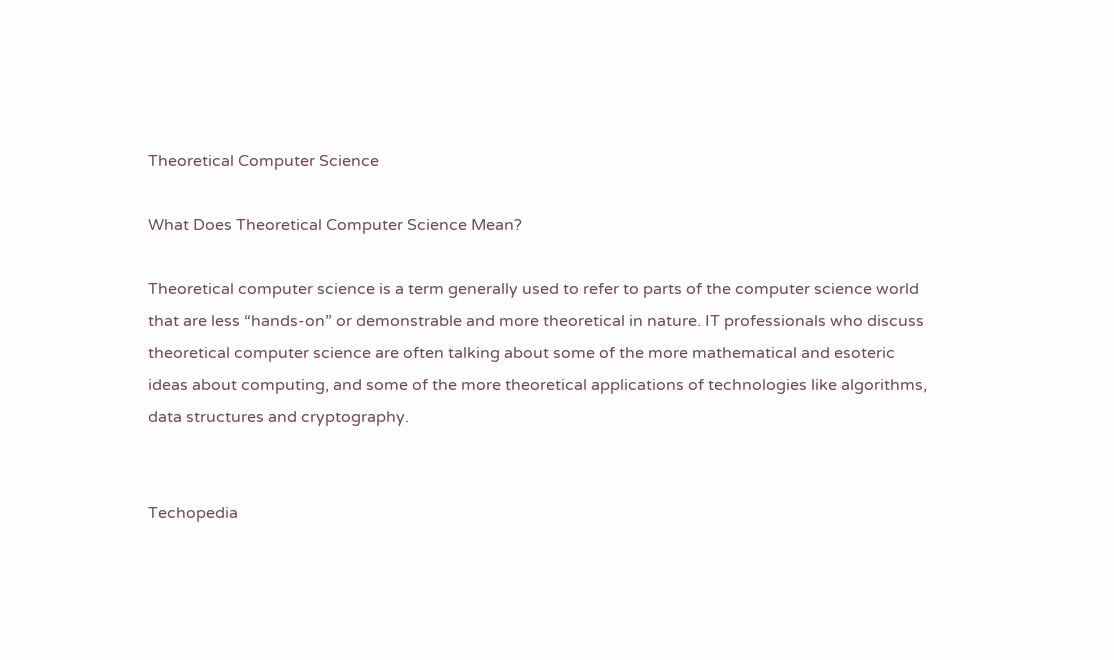Theoretical Computer Science

What Does Theoretical Computer Science Mean?

Theoretical computer science is a term generally used to refer to parts of the computer science world that are less “hands-on” or demonstrable and more theoretical in nature. IT professionals who discuss theoretical computer science are often talking about some of the more mathematical and esoteric ideas about computing, and some of the more theoretical applications of technologies like algorithms, data structures and cryptography.


Techopedia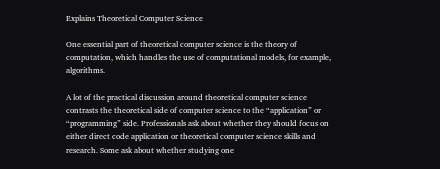Explains Theoretical Computer Science

One essential part of theoretical computer science is the theory of computation, which handles the use of computational models, for example, algorithms.

A lot of the practical discussion around theoretical computer science contrasts the theoretical side of computer science to the “application” or “programming” side. Professionals ask about whether they should focus on either direct code application or theoretical computer science skills and research. Some ask about whether studying one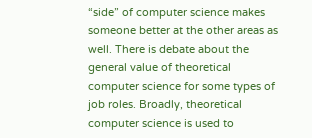“side” of computer science makes someone better at the other areas as well. There is debate about the general value of theoretical computer science for some types of job roles. Broadly, theoretical computer science is used to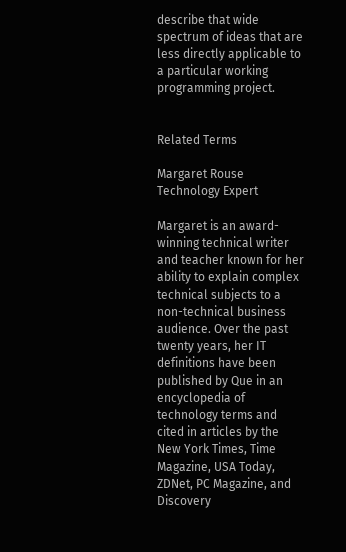describe that wide spectrum of ideas that are less directly applicable to a particular working programming project.


Related Terms

Margaret Rouse
Technology Expert

Margaret is an award-winning technical writer and teacher known for her ability to explain complex technical subjects to a non-technical business audience. Over the past twenty years, her IT definitions have been published by Que in an encyclopedia of technology terms and cited in articles by the New York Times, Time Magazine, USA Today, ZDNet, PC Magazine, and Discovery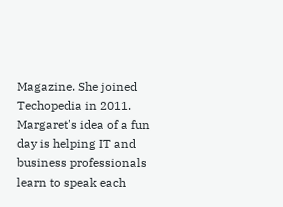Magazine. She joined Techopedia in 2011. Margaret's idea of a fun day is helping IT and business professionals learn to speak each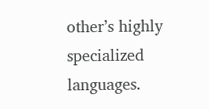other’s highly specialized languages.